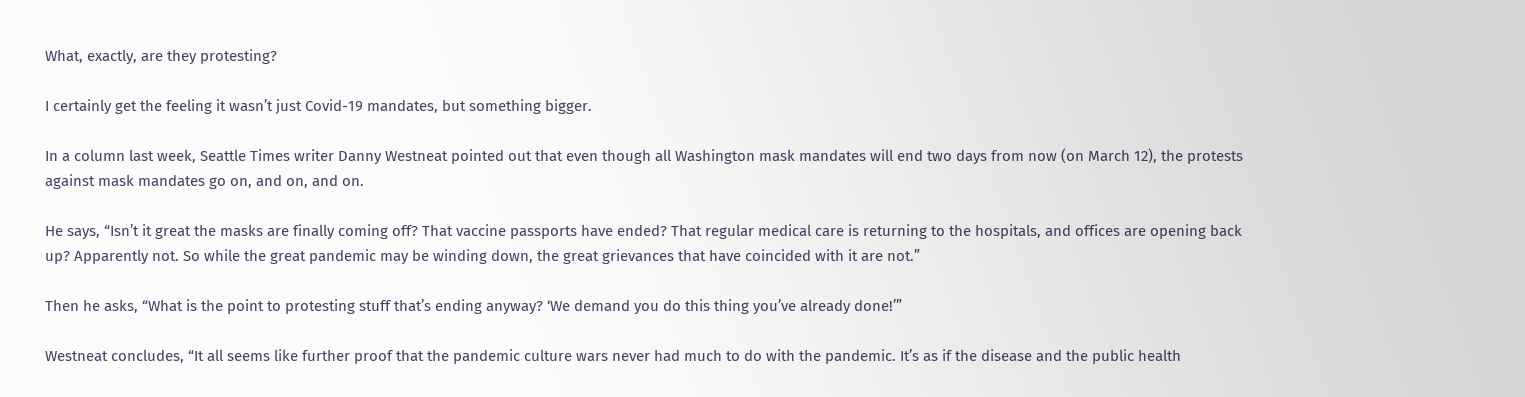What, exactly, are they protesting?

I certainly get the feeling it wasn’t just Covid-19 mandates, but something bigger.

In a column last week, Seattle Times writer Danny Westneat pointed out that even though all Washington mask mandates will end two days from now (on March 12), the protests against mask mandates go on, and on, and on.

He says, “Isn’t it great the masks are finally coming off? That vaccine passports have ended? That regular medical care is returning to the hospitals, and offices are opening back up? Apparently not. So while the great pandemic may be winding down, the great grievances that have coincided with it are not.”

Then he asks, “What is the point to protesting stuff that’s ending anyway? ‘We demand you do this thing you’ve already done!’”

Westneat concludes, “It all seems like further proof that the pandemic culture wars never had much to do with the pandemic. It’s as if the disease and the public health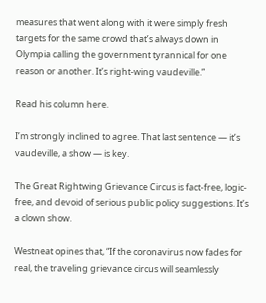measures that went along with it were simply fresh targets for the same crowd that’s always down in Olympia calling the government tyrannical for one reason or another. It’s right-wing vaudeville.”

Read his column here.

I’m strongly inclined to agree. That last sentence — it’s vaudeville, a show — is key.

The Great Rightwing Grievance Circus is fact-free, logic-free, and devoid of serious public policy suggestions. It’s a clown show.

Westneat opines that, “If the coronavirus now fades for real, the traveling grievance circus will seamlessly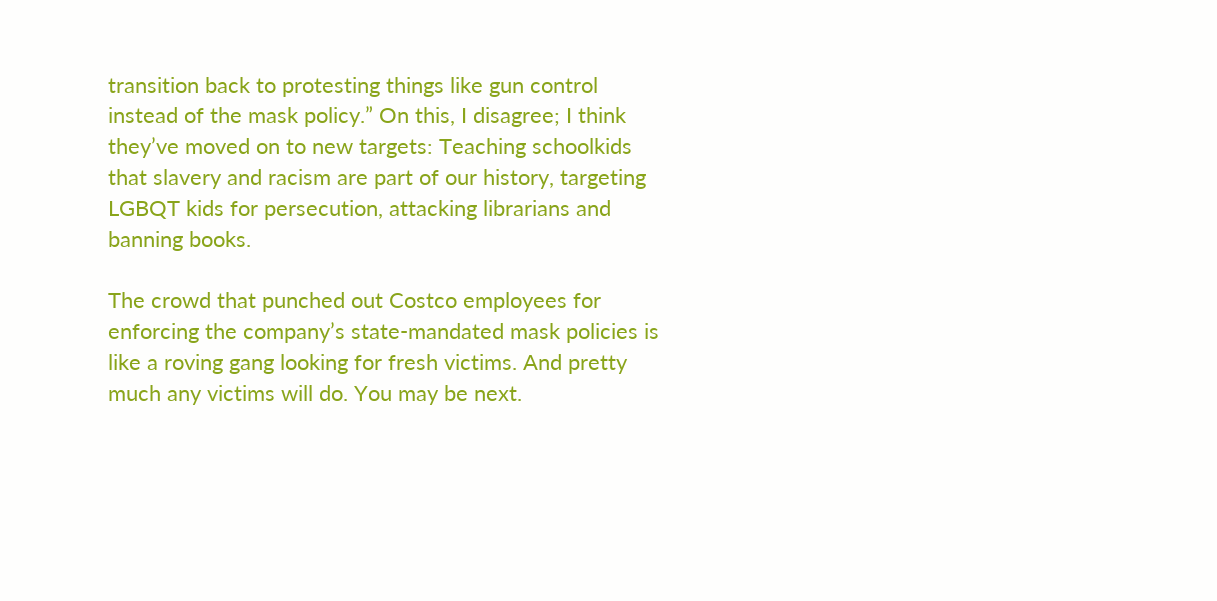transition back to protesting things like gun control instead of the mask policy.” On this, I disagree; I think they’ve moved on to new targets: Teaching schoolkids that slavery and racism are part of our history, targeting LGBQT kids for persecution, attacking librarians and banning books.

The crowd that punched out Costco employees for enforcing the company’s state-mandated mask policies is like a roving gang looking for fresh victims. And pretty much any victims will do. You may be next.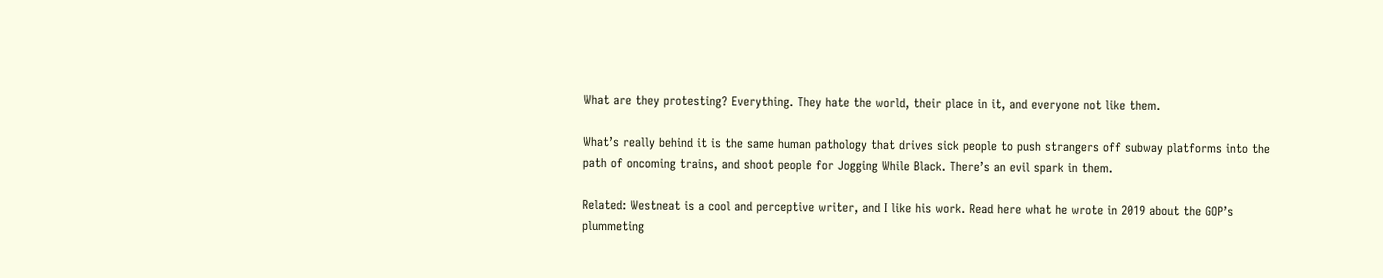What are they protesting? Everything. They hate the world, their place in it, and everyone not like them.

What’s really behind it is the same human pathology that drives sick people to push strangers off subway platforms into the path of oncoming trains, and shoot people for Jogging While Black. There’s an evil spark in them.

Related: Westneat is a cool and perceptive writer, and I like his work. Read here what he wrote in 2019 about the GOP’s plummeting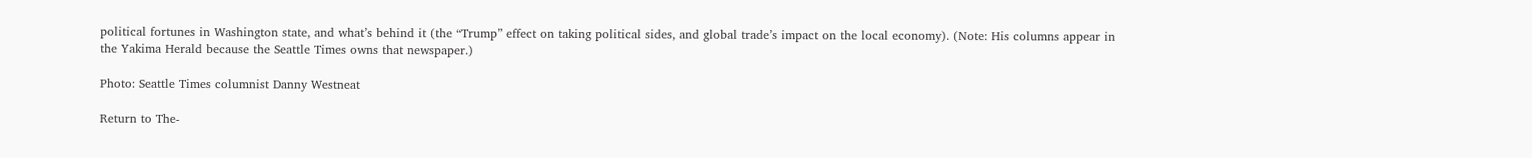political fortunes in Washington state, and what’s behind it (the “Trump” effect on taking political sides, and global trade’s impact on the local economy). (Note: His columns appear in the Yakima Herald because the Seattle Times owns that newspaper.)

Photo: Seattle Times columnist Danny Westneat

Return to The-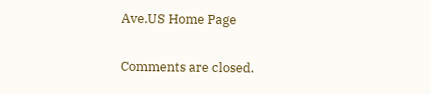Ave.US Home Page

Comments are closed.